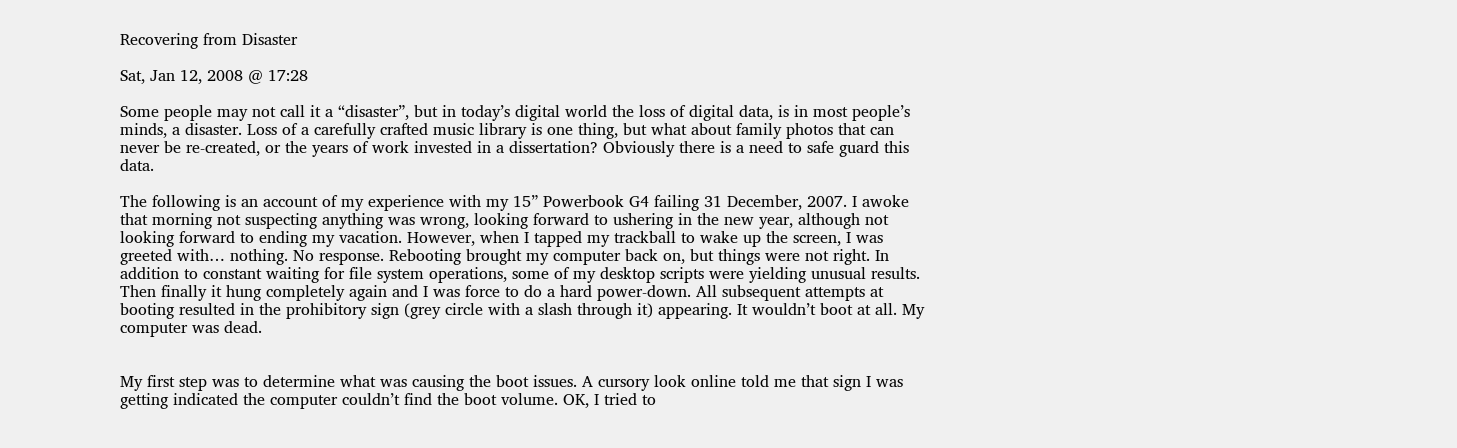Recovering from Disaster

Sat, Jan 12, 2008 @ 17:28

Some people may not call it a “disaster”, but in today’s digital world the loss of digital data, is in most people’s minds, a disaster. Loss of a carefully crafted music library is one thing, but what about family photos that can never be re-created, or the years of work invested in a dissertation? Obviously there is a need to safe guard this data.

The following is an account of my experience with my 15” Powerbook G4 failing 31 December, 2007. I awoke that morning not suspecting anything was wrong, looking forward to ushering in the new year, although not looking forward to ending my vacation. However, when I tapped my trackball to wake up the screen, I was greeted with… nothing. No response. Rebooting brought my computer back on, but things were not right. In addition to constant waiting for file system operations, some of my desktop scripts were yielding unusual results. Then finally it hung completely again and I was force to do a hard power-down. All subsequent attempts at booting resulted in the prohibitory sign (grey circle with a slash through it) appearing. It wouldn’t boot at all. My computer was dead.


My first step was to determine what was causing the boot issues. A cursory look online told me that sign I was getting indicated the computer couldn’t find the boot volume. OK, I tried to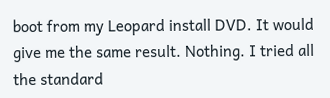boot from my Leopard install DVD. It would give me the same result. Nothing. I tried all the standard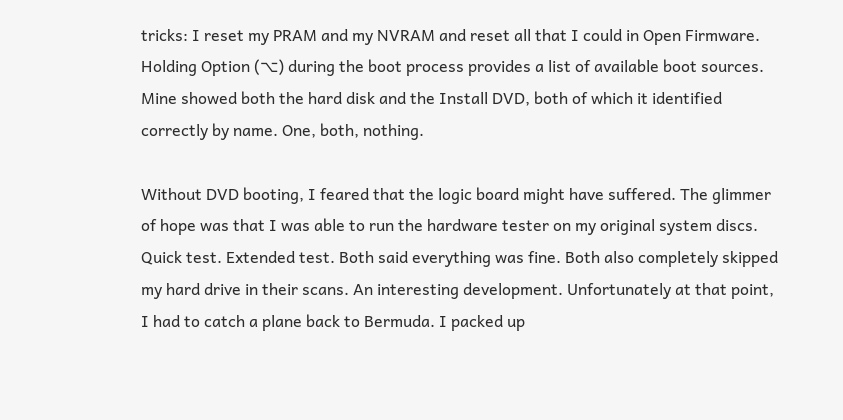tricks: I reset my PRAM and my NVRAM and reset all that I could in Open Firmware. Holding Option (⌥) during the boot process provides a list of available boot sources. Mine showed both the hard disk and the Install DVD, both of which it identified correctly by name. One, both, nothing.

Without DVD booting, I feared that the logic board might have suffered. The glimmer of hope was that I was able to run the hardware tester on my original system discs. Quick test. Extended test. Both said everything was fine. Both also completely skipped my hard drive in their scans. An interesting development. Unfortunately at that point, I had to catch a plane back to Bermuda. I packed up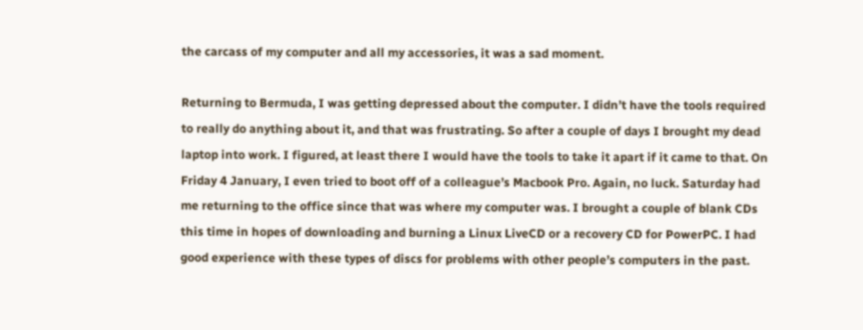the carcass of my computer and all my accessories, it was a sad moment.

Returning to Bermuda, I was getting depressed about the computer. I didn’t have the tools required to really do anything about it, and that was frustrating. So after a couple of days I brought my dead laptop into work. I figured, at least there I would have the tools to take it apart if it came to that. On Friday 4 January, I even tried to boot off of a colleague’s Macbook Pro. Again, no luck. Saturday had me returning to the office since that was where my computer was. I brought a couple of blank CDs this time in hopes of downloading and burning a Linux LiveCD or a recovery CD for PowerPC. I had good experience with these types of discs for problems with other people’s computers in the past.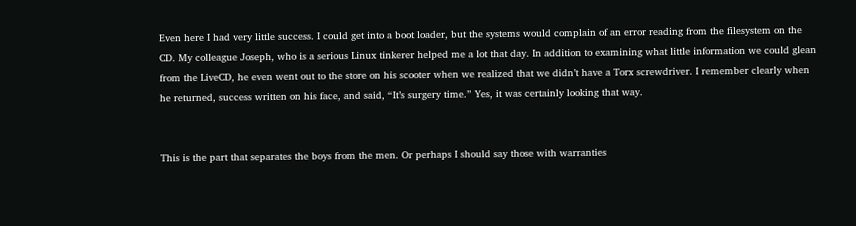Even here I had very little success. I could get into a boot loader, but the systems would complain of an error reading from the filesystem on the CD. My colleague Joseph, who is a serious Linux tinkerer helped me a lot that day. In addition to examining what little information we could glean from the LiveCD, he even went out to the store on his scooter when we realized that we didn’t have a Torx screwdriver. I remember clearly when he returned, success written on his face, and said, “It’s surgery time.” Yes, it was certainly looking that way.


This is the part that separates the boys from the men. Or perhaps I should say those with warranties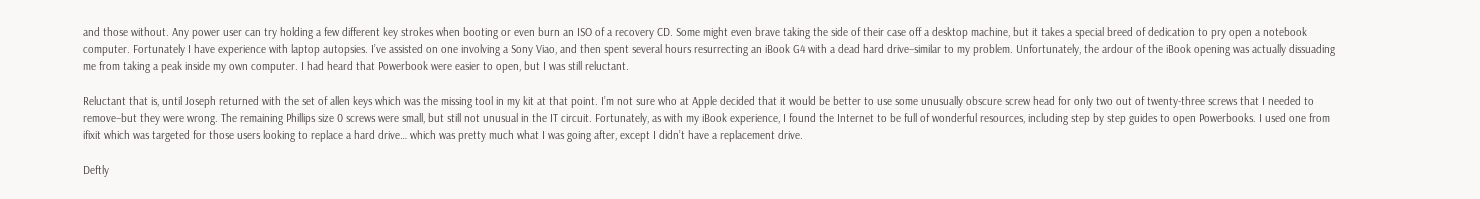and those without. Any power user can try holding a few different key strokes when booting or even burn an ISO of a recovery CD. Some might even brave taking the side of their case off a desktop machine, but it takes a special breed of dedication to pry open a notebook computer. Fortunately I have experience with laptop autopsies. I’ve assisted on one involving a Sony Viao, and then spent several hours resurrecting an iBook G4 with a dead hard drive–similar to my problem. Unfortunately, the ardour of the iBook opening was actually dissuading me from taking a peak inside my own computer. I had heard that Powerbook were easier to open, but I was still reluctant.

Reluctant that is, until Joseph returned with the set of allen keys which was the missing tool in my kit at that point. I’m not sure who at Apple decided that it would be better to use some unusually obscure screw head for only two out of twenty-three screws that I needed to remove–but they were wrong. The remaining Phillips size 0 screws were small, but still not unusual in the IT circuit. Fortunately, as with my iBook experience, I found the Internet to be full of wonderful resources, including step by step guides to open Powerbooks. I used one from ifixit which was targeted for those users looking to replace a hard drive… which was pretty much what I was going after, except I didn’t have a replacement drive.

Deftly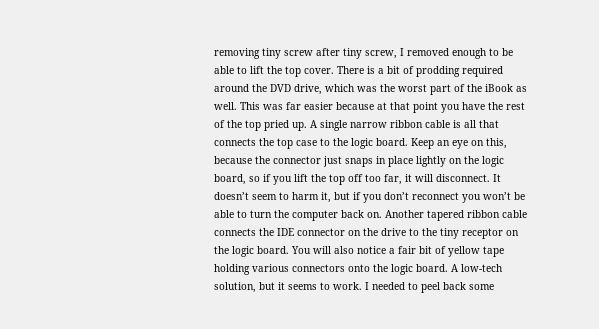removing tiny screw after tiny screw, I removed enough to be able to lift the top cover. There is a bit of prodding required around the DVD drive, which was the worst part of the iBook as well. This was far easier because at that point you have the rest of the top pried up. A single narrow ribbon cable is all that connects the top case to the logic board. Keep an eye on this, because the connector just snaps in place lightly on the logic board, so if you lift the top off too far, it will disconnect. It doesn’t seem to harm it, but if you don’t reconnect you won’t be able to turn the computer back on. Another tapered ribbon cable connects the IDE connector on the drive to the tiny receptor on the logic board. You will also notice a fair bit of yellow tape holding various connectors onto the logic board. A low-tech solution, but it seems to work. I needed to peel back some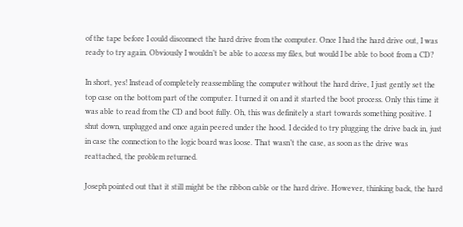of the tape before I could disconnect the hard drive from the computer. Once I had the hard drive out, I was ready to try again. Obviously I wouldn’t be able to access my files, but would I be able to boot from a CD?

In short, yes! Instead of completely reassembling the computer without the hard drive, I just gently set the top case on the bottom part of the computer. I turned it on and it started the boot process. Only this time it was able to read from the CD and boot fully. Oh, this was definitely a start towards something positive. I shut down, unplugged and once again peered under the hood. I decided to try plugging the drive back in, just in case the connection to the logic board was loose. That wasn’t the case, as soon as the drive was reattached, the problem returned.

Joseph pointed out that it still might be the ribbon cable or the hard drive. However, thinking back, the hard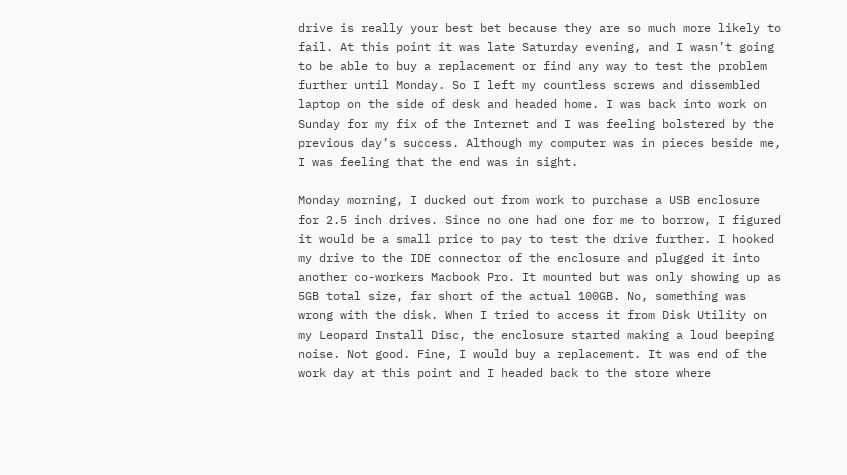drive is really your best bet because they are so much more likely to fail. At this point it was late Saturday evening, and I wasn’t going to be able to buy a replacement or find any way to test the problem further until Monday. So I left my countless screws and dissembled laptop on the side of desk and headed home. I was back into work on Sunday for my fix of the Internet and I was feeling bolstered by the previous day’s success. Although my computer was in pieces beside me, I was feeling that the end was in sight.

Monday morning, I ducked out from work to purchase a USB enclosure for 2.5 inch drives. Since no one had one for me to borrow, I figured it would be a small price to pay to test the drive further. I hooked my drive to the IDE connector of the enclosure and plugged it into another co-workers Macbook Pro. It mounted but was only showing up as 5GB total size, far short of the actual 100GB. No, something was wrong with the disk. When I tried to access it from Disk Utility on my Leopard Install Disc, the enclosure started making a loud beeping noise. Not good. Fine, I would buy a replacement. It was end of the work day at this point and I headed back to the store where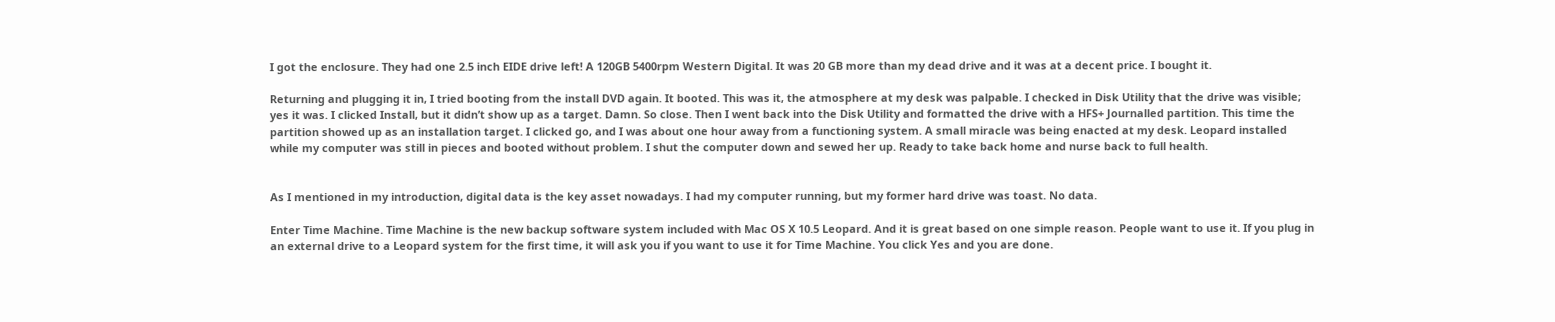I got the enclosure. They had one 2.5 inch EIDE drive left! A 120GB 5400rpm Western Digital. It was 20 GB more than my dead drive and it was at a decent price. I bought it.

Returning and plugging it in, I tried booting from the install DVD again. It booted. This was it, the atmosphere at my desk was palpable. I checked in Disk Utility that the drive was visible; yes it was. I clicked Install, but it didn’t show up as a target. Damn. So close. Then I went back into the Disk Utility and formatted the drive with a HFS+ Journalled partition. This time the partition showed up as an installation target. I clicked go, and I was about one hour away from a functioning system. A small miracle was being enacted at my desk. Leopard installed while my computer was still in pieces and booted without problem. I shut the computer down and sewed her up. Ready to take back home and nurse back to full health.


As I mentioned in my introduction, digital data is the key asset nowadays. I had my computer running, but my former hard drive was toast. No data.

Enter Time Machine. Time Machine is the new backup software system included with Mac OS X 10.5 Leopard. And it is great based on one simple reason. People want to use it. If you plug in an external drive to a Leopard system for the first time, it will ask you if you want to use it for Time Machine. You click Yes and you are done.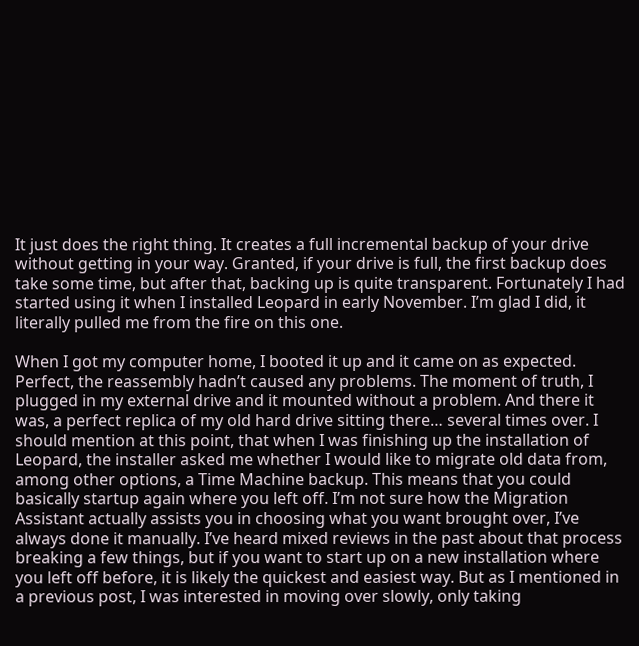It just does the right thing. It creates a full incremental backup of your drive without getting in your way. Granted, if your drive is full, the first backup does take some time, but after that, backing up is quite transparent. Fortunately I had started using it when I installed Leopard in early November. I’m glad I did, it literally pulled me from the fire on this one.

When I got my computer home, I booted it up and it came on as expected. Perfect, the reassembly hadn’t caused any problems. The moment of truth, I plugged in my external drive and it mounted without a problem. And there it was, a perfect replica of my old hard drive sitting there… several times over. I should mention at this point, that when I was finishing up the installation of Leopard, the installer asked me whether I would like to migrate old data from, among other options, a Time Machine backup. This means that you could basically startup again where you left off. I’m not sure how the Migration Assistant actually assists you in choosing what you want brought over, I’ve always done it manually. I’ve heard mixed reviews in the past about that process breaking a few things, but if you want to start up on a new installation where you left off before, it is likely the quickest and easiest way. But as I mentioned in a previous post, I was interested in moving over slowly, only taking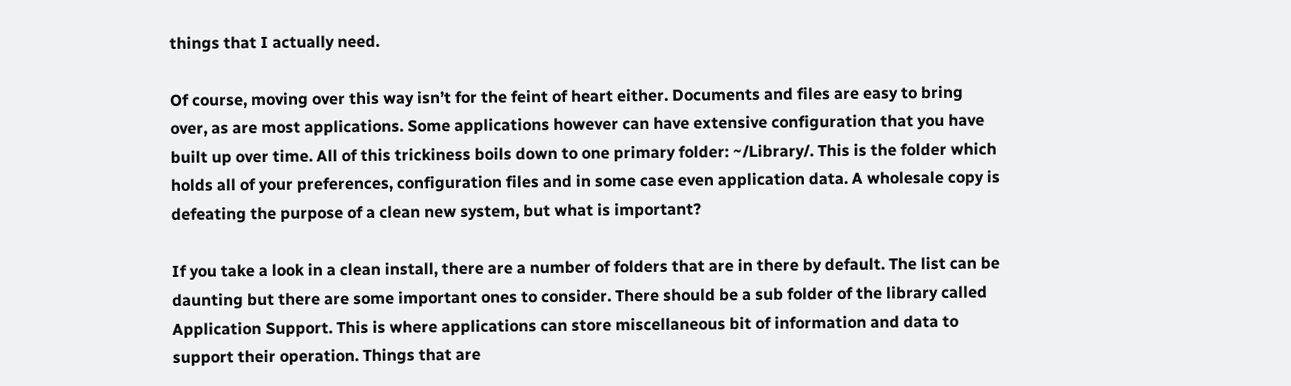things that I actually need.

Of course, moving over this way isn’t for the feint of heart either. Documents and files are easy to bring over, as are most applications. Some applications however can have extensive configuration that you have built up over time. All of this trickiness boils down to one primary folder: ~/Library/. This is the folder which holds all of your preferences, configuration files and in some case even application data. A wholesale copy is defeating the purpose of a clean new system, but what is important?

If you take a look in a clean install, there are a number of folders that are in there by default. The list can be daunting but there are some important ones to consider. There should be a sub folder of the library called Application Support. This is where applications can store miscellaneous bit of information and data to support their operation. Things that are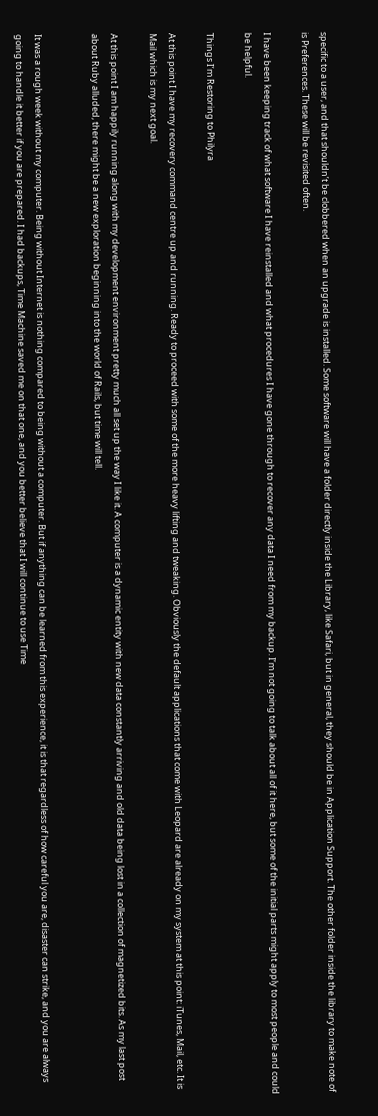specific to a user, and that shouldn’t be clobbered when an upgrade is installed. Some software will have a folder directly inside the Library, like Safari, but in general, they should be in Application Support. The other folder inside the library to make note of is Preferences. These will be revisited often.

I have been keeping track of what software I have reinstalled and what procedures I have gone through to recover any data I need from my backup. I’m not going to talk about all of it here, but some of the initial parts might apply to most people and could be helpful.

Things I’m Restoring to Philyra

At this point I have my recovery command centre up and running. Ready to proceed with some of the more heavy lifting and tweaking. Obviously the default applications that come with Leopard are already on my system at this point: iTunes, Mail, etc. It is Mail which is my next goal.

At this point I am happily running along with my development environment pretty much all set up the way I like it. A computer is a dynamic entity with new data constantly arriving and old data being lost in a collection of magnetized bits. As my last post about Ruby alluded, there might be a new exploration beginning into the world of Rails, but time will tell.


It was a rough week without my computer. Being without Internet is nothing compared to being without a computer. But if anything can be learned from this experience, it is that regardless of how careful you are, disaster can strike, and you are always going to handle it better if you are prepared. I had backups, Time Machine saved me on that one, and you better believe that I will continue to use Time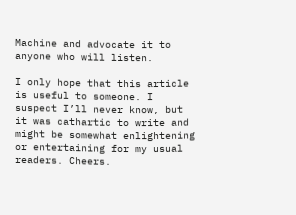Machine and advocate it to anyone who will listen.

I only hope that this article is useful to someone. I suspect I’ll never know, but it was cathartic to write and might be somewhat enlightening or entertaining for my usual readers. Cheers.